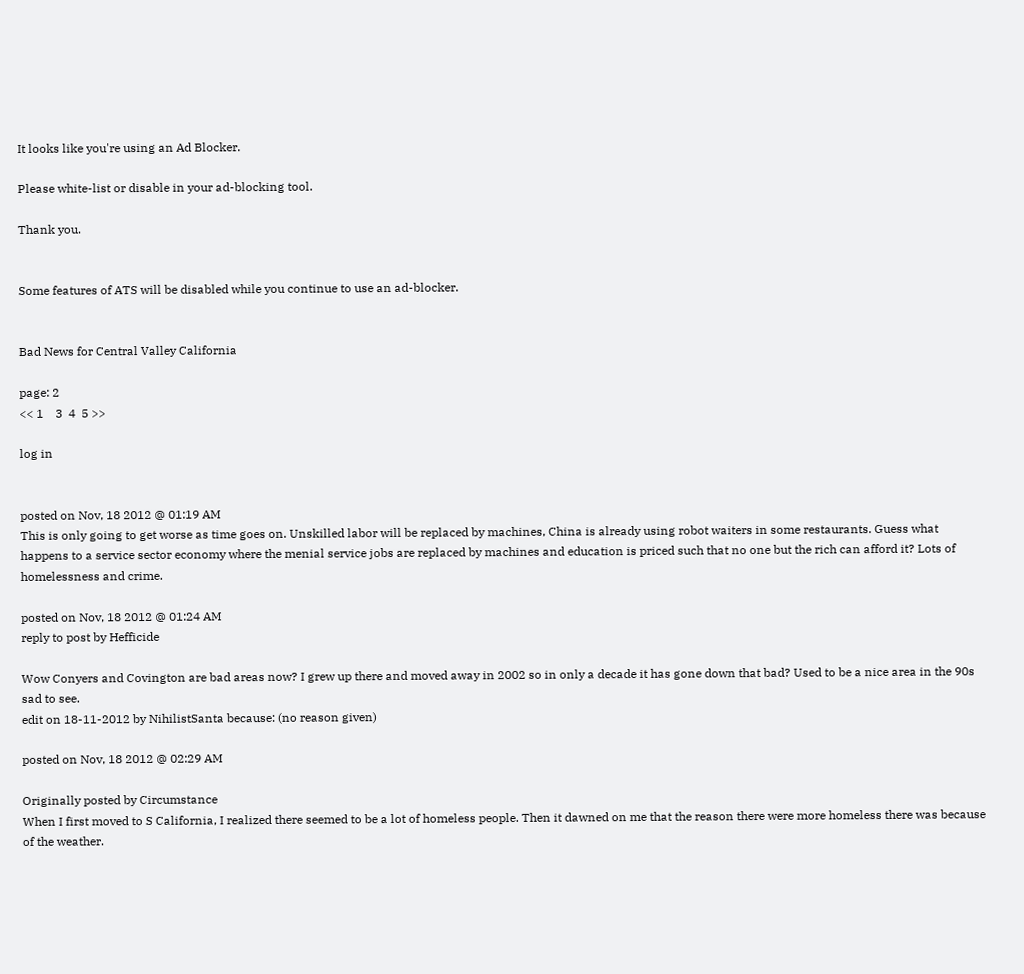It looks like you're using an Ad Blocker.

Please white-list or disable in your ad-blocking tool.

Thank you.


Some features of ATS will be disabled while you continue to use an ad-blocker.


Bad News for Central Valley California

page: 2
<< 1    3  4  5 >>

log in


posted on Nov, 18 2012 @ 01:19 AM
This is only going to get worse as time goes on. Unskilled labor will be replaced by machines, China is already using robot waiters in some restaurants. Guess what happens to a service sector economy where the menial service jobs are replaced by machines and education is priced such that no one but the rich can afford it? Lots of homelessness and crime.

posted on Nov, 18 2012 @ 01:24 AM
reply to post by Hefficide

Wow Conyers and Covington are bad areas now? I grew up there and moved away in 2002 so in only a decade it has gone down that bad? Used to be a nice area in the 90s sad to see.
edit on 18-11-2012 by NihilistSanta because: (no reason given)

posted on Nov, 18 2012 @ 02:29 AM

Originally posted by Circumstance
When I first moved to S California, I realized there seemed to be a lot of homeless people. Then it dawned on me that the reason there were more homeless there was because of the weather.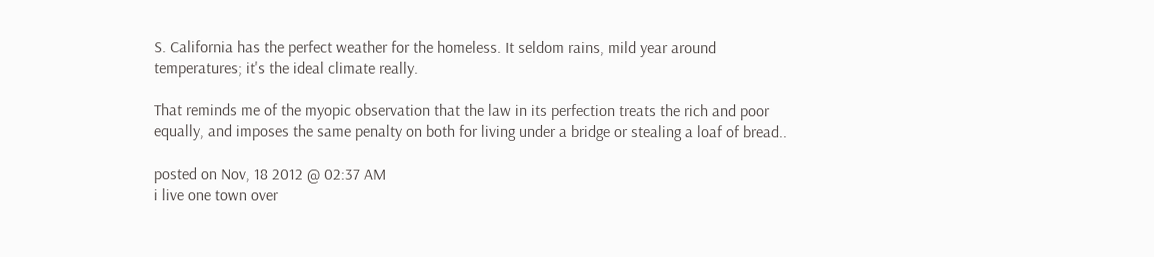S. California has the perfect weather for the homeless. It seldom rains, mild year around temperatures; it's the ideal climate really.

That reminds me of the myopic observation that the law in its perfection treats the rich and poor equally, and imposes the same penalty on both for living under a bridge or stealing a loaf of bread..

posted on Nov, 18 2012 @ 02:37 AM
i live one town over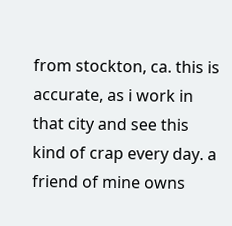from stockton, ca. this is accurate, as i work in that city and see this kind of crap every day. a friend of mine owns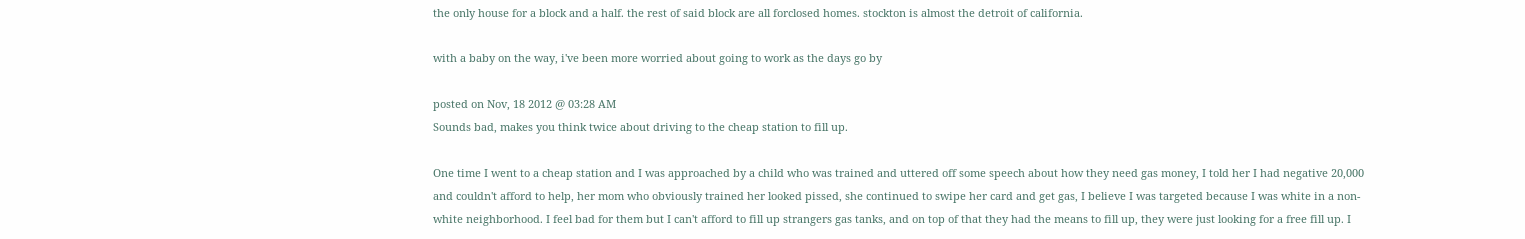the only house for a block and a half. the rest of said block are all forclosed homes. stockton is almost the detroit of california.

with a baby on the way, i've been more worried about going to work as the days go by

posted on Nov, 18 2012 @ 03:28 AM
Sounds bad, makes you think twice about driving to the cheap station to fill up.

One time I went to a cheap station and I was approached by a child who was trained and uttered off some speech about how they need gas money, I told her I had negative 20,000 and couldn't afford to help, her mom who obviously trained her looked pissed, she continued to swipe her card and get gas, I believe I was targeted because I was white in a non-white neighborhood. I feel bad for them but I can't afford to fill up strangers gas tanks, and on top of that they had the means to fill up, they were just looking for a free fill up. I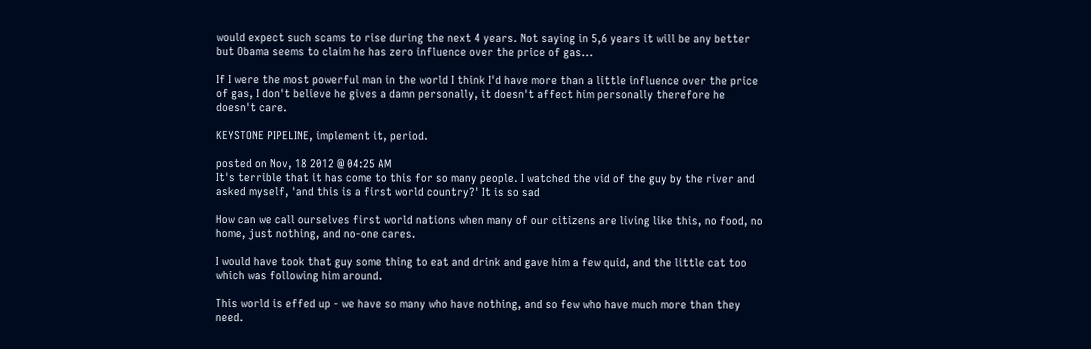would expect such scams to rise during the next 4 years. Not saying in 5,6 years it will be any better but Obama seems to claim he has zero influence over the price of gas...

If I were the most powerful man in the world I think I'd have more than a little influence over the price of gas, I don't believe he gives a damn personally, it doesn't affect him personally therefore he doesn't care.

KEYSTONE PIPELINE, implement it, period.

posted on Nov, 18 2012 @ 04:25 AM
It's terrible that it has come to this for so many people. I watched the vid of the guy by the river and asked myself, 'and this is a first world country?' It is so sad

How can we call ourselves first world nations when many of our citizens are living like this, no food, no home, just nothing, and no-one cares.

I would have took that guy some thing to eat and drink and gave him a few quid, and the little cat too which was following him around.

This world is effed up - we have so many who have nothing, and so few who have much more than they need.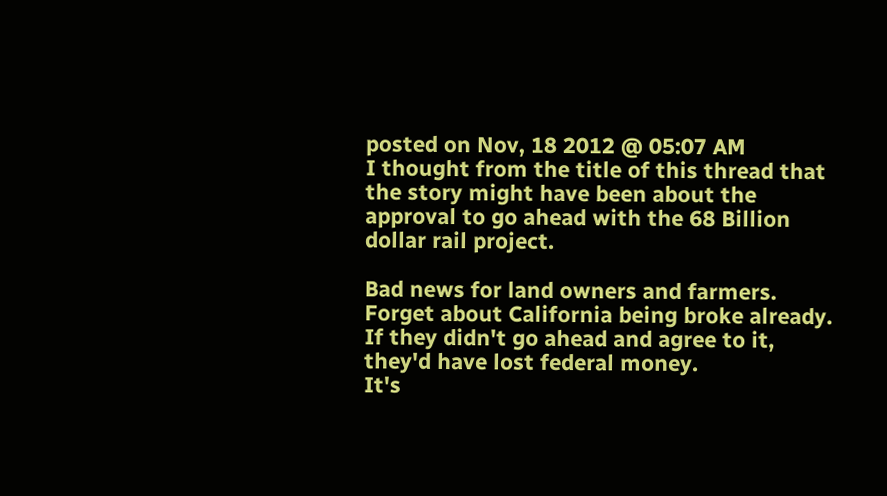posted on Nov, 18 2012 @ 05:07 AM
I thought from the title of this thread that the story might have been about the approval to go ahead with the 68 Billion dollar rail project.

Bad news for land owners and farmers. Forget about California being broke already.
If they didn't go ahead and agree to it, they'd have lost federal money.
It's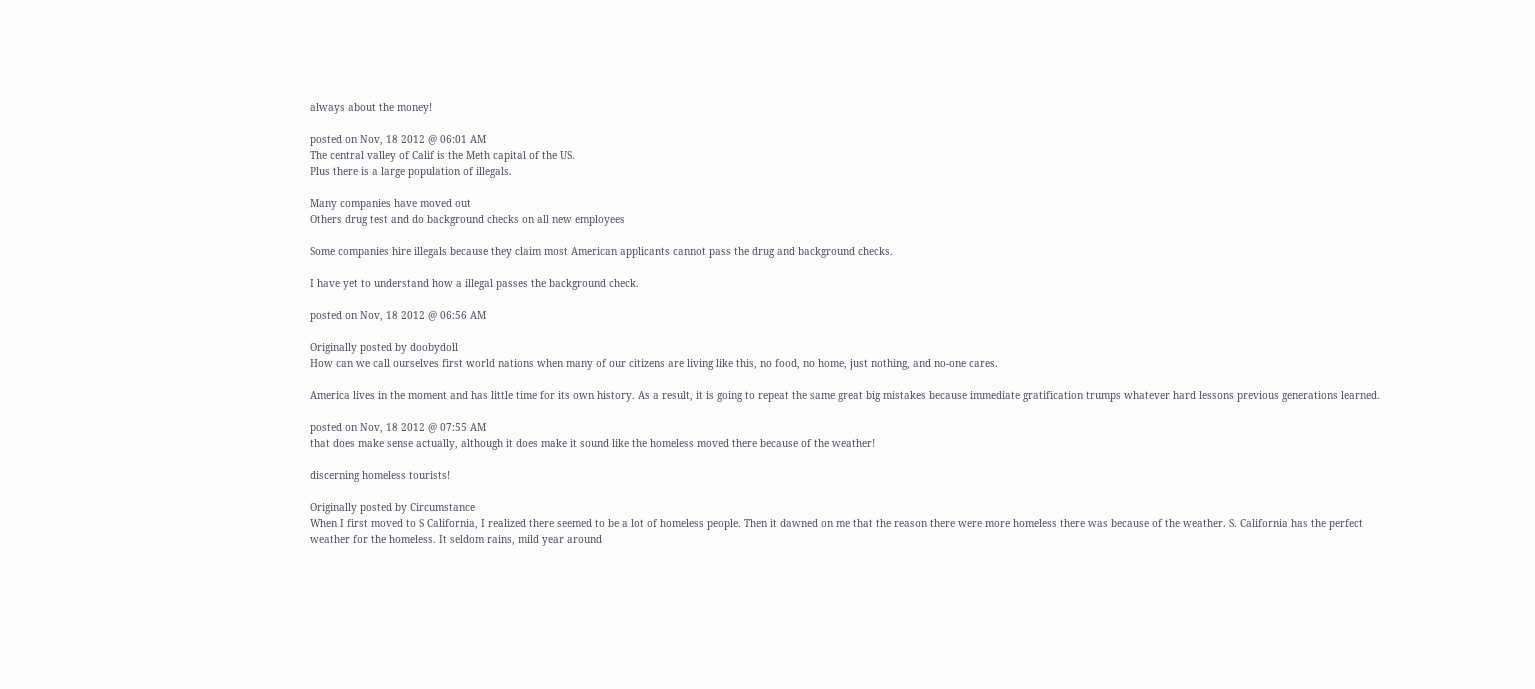always about the money!

posted on Nov, 18 2012 @ 06:01 AM
The central valley of Calif is the Meth capital of the US.
Plus there is a large population of illegals.

Many companies have moved out
Others drug test and do background checks on all new employees

Some companies hire illegals because they claim most American applicants cannot pass the drug and background checks.

I have yet to understand how a illegal passes the background check.

posted on Nov, 18 2012 @ 06:56 AM

Originally posted by doobydoll
How can we call ourselves first world nations when many of our citizens are living like this, no food, no home, just nothing, and no-one cares.

America lives in the moment and has little time for its own history. As a result, it is going to repeat the same great big mistakes because immediate gratification trumps whatever hard lessons previous generations learned.

posted on Nov, 18 2012 @ 07:55 AM
that does make sense actually, although it does make it sound like the homeless moved there because of the weather!

discerning homeless tourists!

Originally posted by Circumstance
When I first moved to S California, I realized there seemed to be a lot of homeless people. Then it dawned on me that the reason there were more homeless there was because of the weather. S. California has the perfect weather for the homeless. It seldom rains, mild year around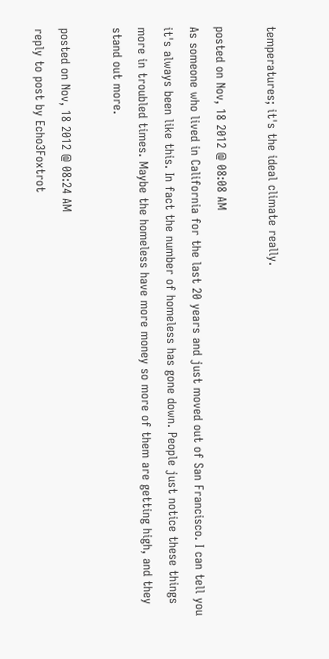temperatures; it's the ideal climate really.

posted on Nov, 18 2012 @ 08:08 AM
As someone who lived in California for the last 20 years and just moved out of San Francisco. I can tell you it's always been like this. In fact the number of homeless has gone down. People just notice these things more in troubled times. Maybe the homeless have more money so more of them are getting high, and they stand out more.

posted on Nov, 18 2012 @ 08:24 AM
reply to post by Echo3Foxtrot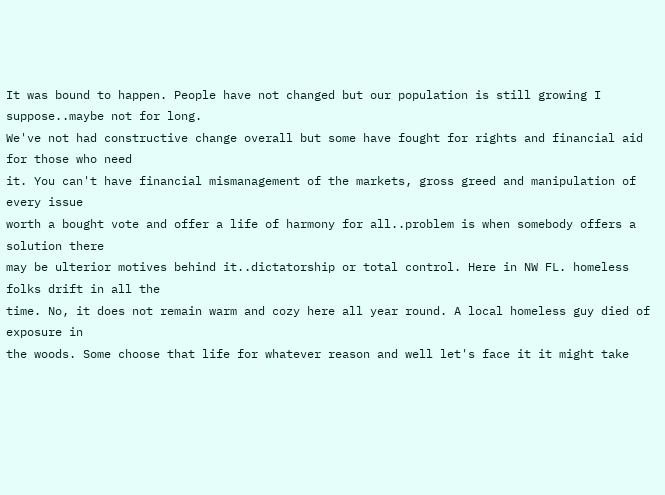It was bound to happen. People have not changed but our population is still growing I suppose..maybe not for long.
We've not had constructive change overall but some have fought for rights and financial aid for those who need
it. You can't have financial mismanagement of the markets, gross greed and manipulation of every issue
worth a bought vote and offer a life of harmony for all..problem is when somebody offers a solution there
may be ulterior motives behind it..dictatorship or total control. Here in NW FL. homeless folks drift in all the
time. No, it does not remain warm and cozy here all year round. A local homeless guy died of exposure in
the woods. Some choose that life for whatever reason and well let's face it it might take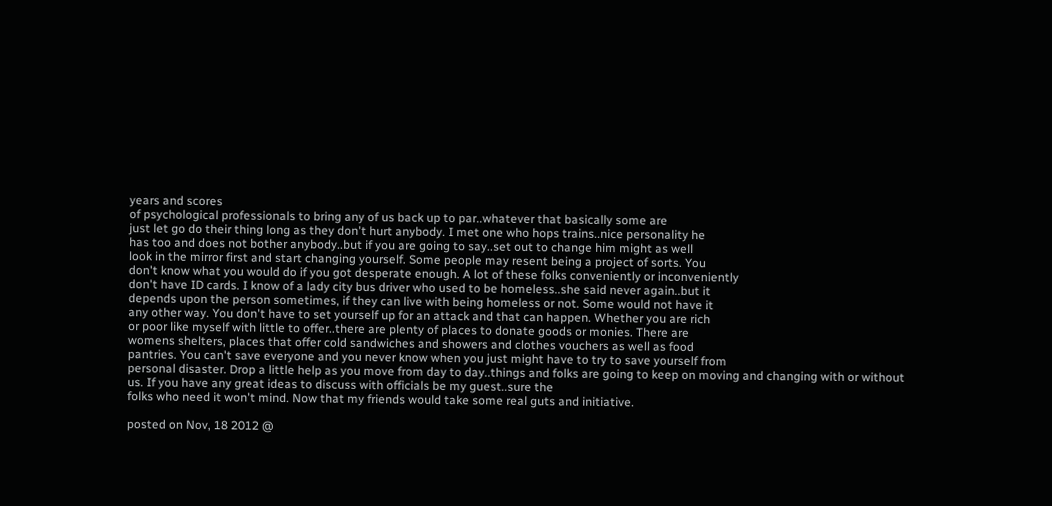years and scores
of psychological professionals to bring any of us back up to par..whatever that basically some are
just let go do their thing long as they don't hurt anybody. I met one who hops trains..nice personality he
has too and does not bother anybody..but if you are going to say..set out to change him might as well
look in the mirror first and start changing yourself. Some people may resent being a project of sorts. You
don't know what you would do if you got desperate enough. A lot of these folks conveniently or inconveniently
don't have ID cards. I know of a lady city bus driver who used to be homeless..she said never again..but it
depends upon the person sometimes, if they can live with being homeless or not. Some would not have it
any other way. You don't have to set yourself up for an attack and that can happen. Whether you are rich
or poor like myself with little to offer..there are plenty of places to donate goods or monies. There are
womens shelters, places that offer cold sandwiches and showers and clothes vouchers as well as food
pantries. You can't save everyone and you never know when you just might have to try to save yourself from
personal disaster. Drop a little help as you move from day to day..things and folks are going to keep on moving and changing with or without us. If you have any great ideas to discuss with officials be my guest..sure the
folks who need it won't mind. Now that my friends would take some real guts and initiative.

posted on Nov, 18 2012 @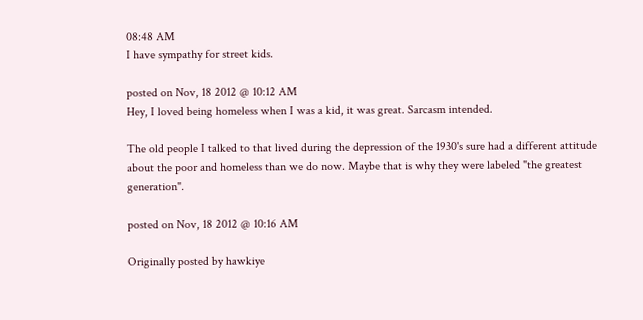08:48 AM
I have sympathy for street kids.

posted on Nov, 18 2012 @ 10:12 AM
Hey, I loved being homeless when I was a kid, it was great. Sarcasm intended.

The old people I talked to that lived during the depression of the 1930's sure had a different attitude about the poor and homeless than we do now. Maybe that is why they were labeled "the greatest generation".

posted on Nov, 18 2012 @ 10:16 AM

Originally posted by hawkiye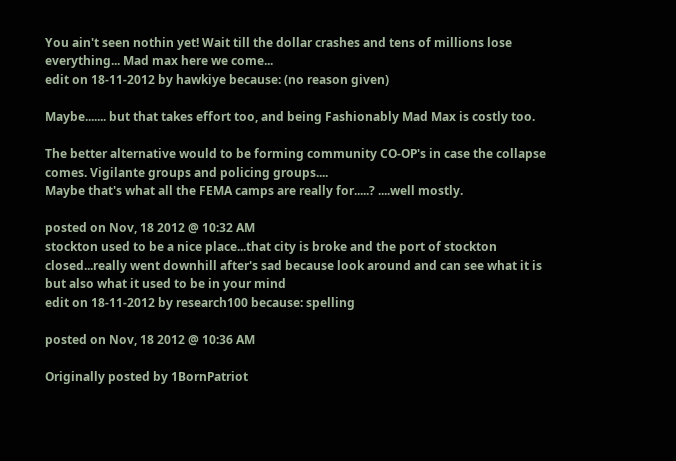You ain't seen nothin yet! Wait till the dollar crashes and tens of millions lose everything... Mad max here we come...
edit on 18-11-2012 by hawkiye because: (no reason given)

Maybe....... but that takes effort too, and being Fashionably Mad Max is costly too.

The better alternative would to be forming community CO-OP's in case the collapse comes. Vigilante groups and policing groups....
Maybe that's what all the FEMA camps are really for.....? ....well mostly.

posted on Nov, 18 2012 @ 10:32 AM
stockton used to be a nice place...that city is broke and the port of stockton closed...really went downhill after's sad because look around and can see what it is but also what it used to be in your mind
edit on 18-11-2012 by research100 because: spelling

posted on Nov, 18 2012 @ 10:36 AM

Originally posted by 1BornPatriot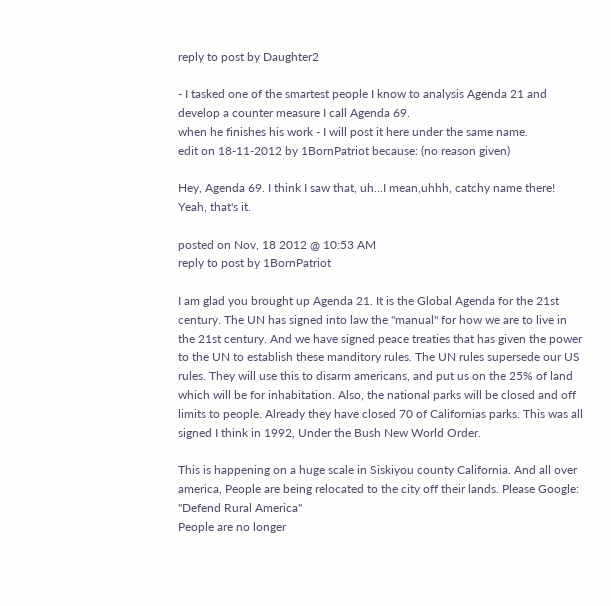reply to post by Daughter2

- I tasked one of the smartest people I know to analysis Agenda 21 and develop a counter measure I call Agenda 69.
when he finishes his work - I will post it here under the same name.
edit on 18-11-2012 by 1BornPatriot because: (no reason given)

Hey, Agenda 69. I think I saw that, uh...I mean,uhhh, catchy name there! Yeah, that's it.

posted on Nov, 18 2012 @ 10:53 AM
reply to post by 1BornPatriot

I am glad you brought up Agenda 21. It is the Global Agenda for the 21st century. The UN has signed into law the "manual" for how we are to live in the 21st century. And we have signed peace treaties that has given the power to the UN to establish these manditory rules. The UN rules supersede our US rules. They will use this to disarm americans, and put us on the 25% of land which will be for inhabitation. Also, the national parks will be closed and off limits to people. Already they have closed 70 of Californias parks. This was all signed I think in 1992, Under the Bush New World Order.

This is happening on a huge scale in Siskiyou county California. And all over america, People are being relocated to the city off their lands. Please Google: "Defend Rural America"
People are no longer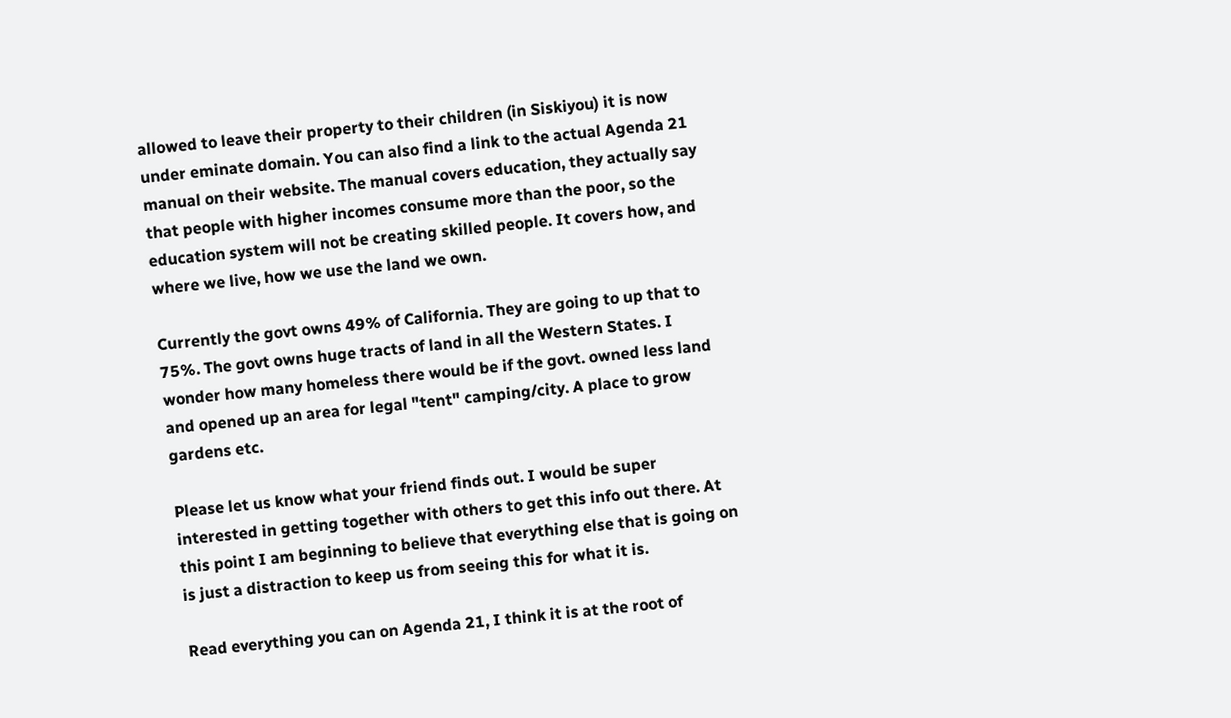allowed to leave their property to their children (in Siskiyou) it is now under eminate domain. You can also find a link to the actual Agenda 21 manual on their website. The manual covers education, they actually say that people with higher incomes consume more than the poor, so the education system will not be creating skilled people. It covers how, and where we live, how we use the land we own.

Currently the govt owns 49% of California. They are going to up that to 75%. The govt owns huge tracts of land in all the Western States. I wonder how many homeless there would be if the govt. owned less land and opened up an area for legal "tent" camping/city. A place to grow gardens etc.

Please let us know what your friend finds out. I would be super interested in getting together with others to get this info out there. At this point I am beginning to believe that everything else that is going on is just a distraction to keep us from seeing this for what it is.

Read everything you can on Agenda 21, I think it is at the root of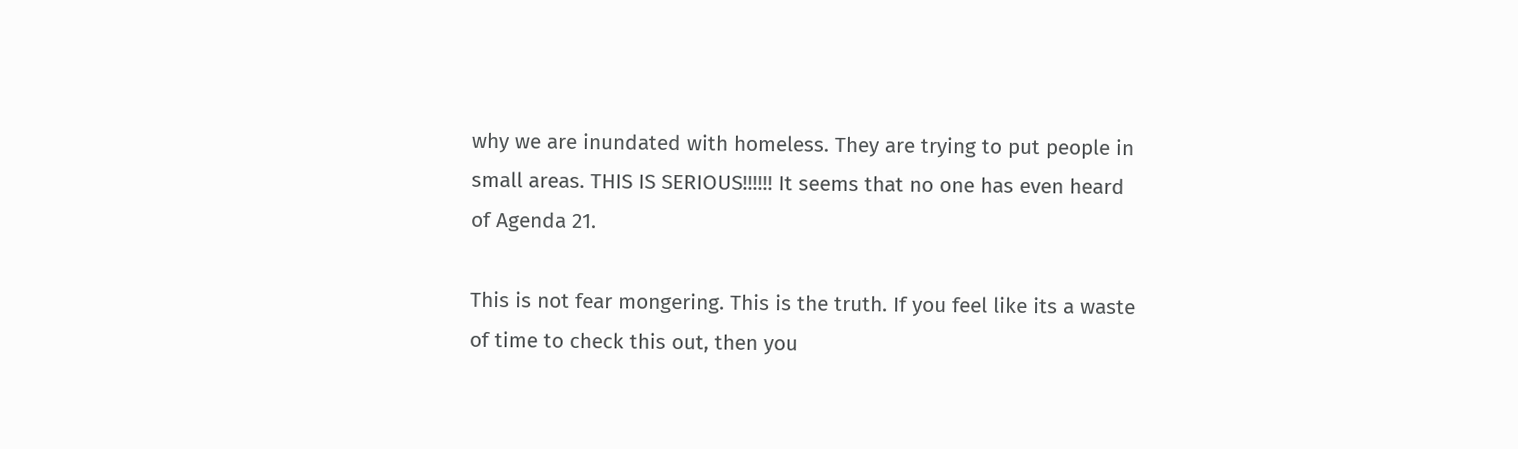why we are inundated with homeless. They are trying to put people in small areas. THIS IS SERIOUS!!!!!! It seems that no one has even heard of Agenda 21.

This is not fear mongering. This is the truth. If you feel like its a waste of time to check this out, then you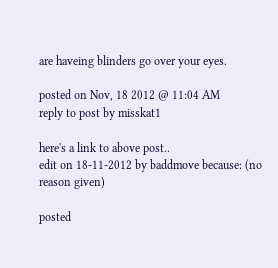are haveing blinders go over your eyes.

posted on Nov, 18 2012 @ 11:04 AM
reply to post by misskat1

here's a link to above post..
edit on 18-11-2012 by baddmove because: (no reason given)

posted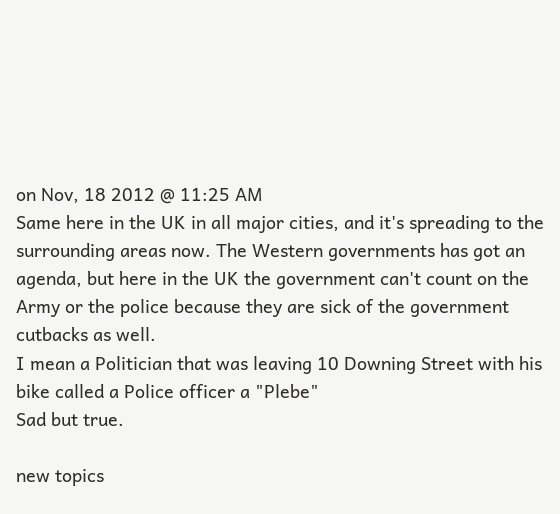on Nov, 18 2012 @ 11:25 AM
Same here in the UK in all major cities, and it's spreading to the surrounding areas now. The Western governments has got an agenda, but here in the UK the government can't count on the Army or the police because they are sick of the government cutbacks as well.
I mean a Politician that was leaving 10 Downing Street with his bike called a Police officer a "Plebe"
Sad but true.

new topics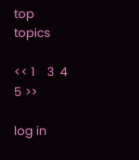top topics

<< 1    3  4  5 >>

log in